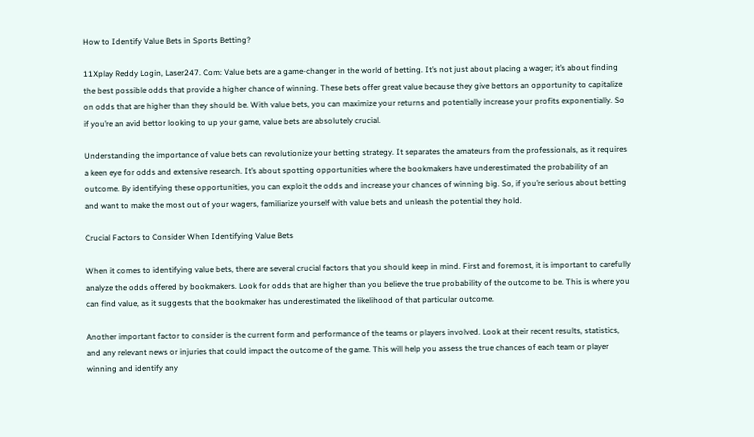How to Identify Value Bets in Sports Betting?

11Xplay Reddy Login, Laser247. Com: Value bets are a game-changer in the world of betting. It’s not just about placing a wager; it’s about finding the best possible odds that provide a higher chance of winning. These bets offer great value because they give bettors an opportunity to capitalize on odds that are higher than they should be. With value bets, you can maximize your returns and potentially increase your profits exponentially. So if you’re an avid bettor looking to up your game, value bets are absolutely crucial.

Understanding the importance of value bets can revolutionize your betting strategy. It separates the amateurs from the professionals, as it requires a keen eye for odds and extensive research. It’s about spotting opportunities where the bookmakers have underestimated the probability of an outcome. By identifying these opportunities, you can exploit the odds and increase your chances of winning big. So, if you’re serious about betting and want to make the most out of your wagers, familiarize yourself with value bets and unleash the potential they hold.

Crucial Factors to Consider When Identifying Value Bets

When it comes to identifying value bets, there are several crucial factors that you should keep in mind. First and foremost, it is important to carefully analyze the odds offered by bookmakers. Look for odds that are higher than you believe the true probability of the outcome to be. This is where you can find value, as it suggests that the bookmaker has underestimated the likelihood of that particular outcome.

Another important factor to consider is the current form and performance of the teams or players involved. Look at their recent results, statistics, and any relevant news or injuries that could impact the outcome of the game. This will help you assess the true chances of each team or player winning and identify any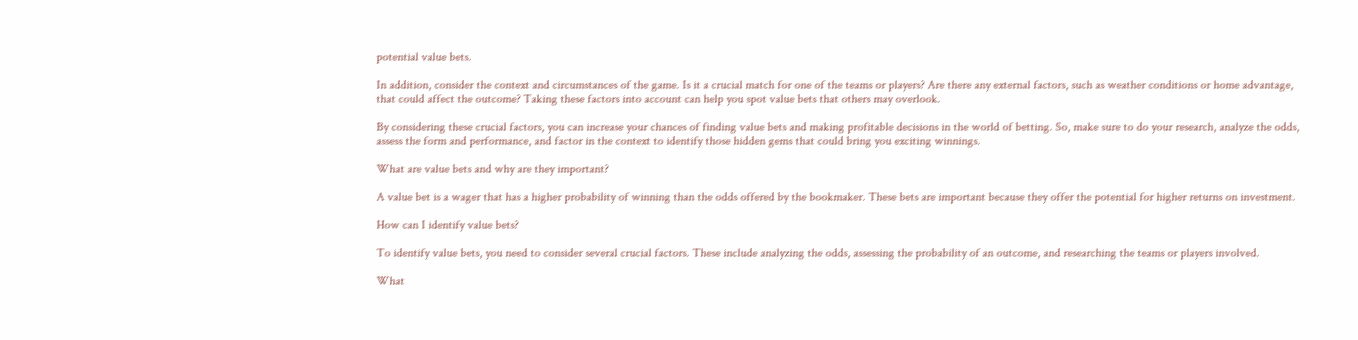potential value bets.

In addition, consider the context and circumstances of the game. Is it a crucial match for one of the teams or players? Are there any external factors, such as weather conditions or home advantage, that could affect the outcome? Taking these factors into account can help you spot value bets that others may overlook.

By considering these crucial factors, you can increase your chances of finding value bets and making profitable decisions in the world of betting. So, make sure to do your research, analyze the odds, assess the form and performance, and factor in the context to identify those hidden gems that could bring you exciting winnings.

What are value bets and why are they important?

A value bet is a wager that has a higher probability of winning than the odds offered by the bookmaker. These bets are important because they offer the potential for higher returns on investment.

How can I identify value bets?

To identify value bets, you need to consider several crucial factors. These include analyzing the odds, assessing the probability of an outcome, and researching the teams or players involved.

What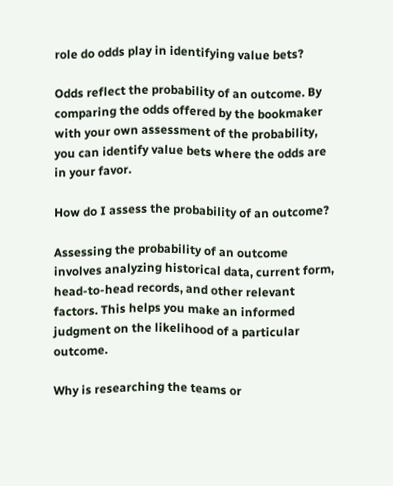role do odds play in identifying value bets?

Odds reflect the probability of an outcome. By comparing the odds offered by the bookmaker with your own assessment of the probability, you can identify value bets where the odds are in your favor.

How do I assess the probability of an outcome?

Assessing the probability of an outcome involves analyzing historical data, current form, head-to-head records, and other relevant factors. This helps you make an informed judgment on the likelihood of a particular outcome.

Why is researching the teams or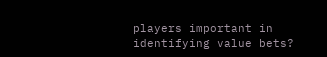players important in identifying value bets?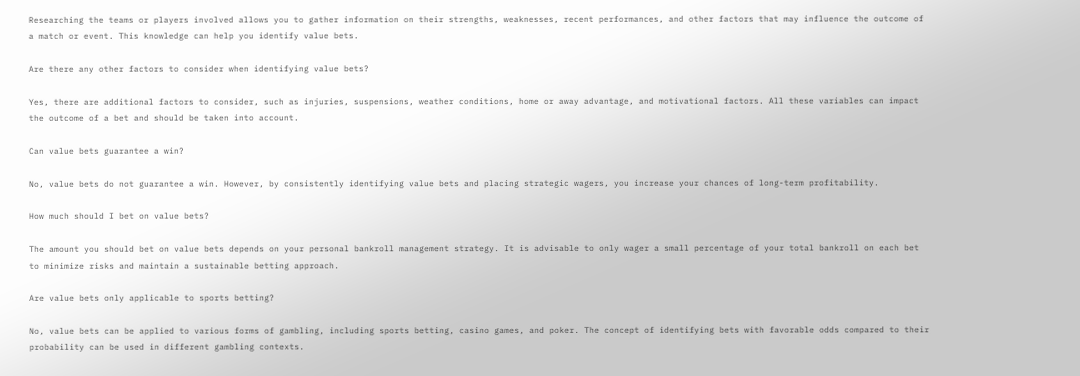Researching the teams or players involved allows you to gather information on their strengths, weaknesses, recent performances, and other factors that may influence the outcome of a match or event. This knowledge can help you identify value bets.

Are there any other factors to consider when identifying value bets?

Yes, there are additional factors to consider, such as injuries, suspensions, weather conditions, home or away advantage, and motivational factors. All these variables can impact the outcome of a bet and should be taken into account.

Can value bets guarantee a win?

No, value bets do not guarantee a win. However, by consistently identifying value bets and placing strategic wagers, you increase your chances of long-term profitability.

How much should I bet on value bets?

The amount you should bet on value bets depends on your personal bankroll management strategy. It is advisable to only wager a small percentage of your total bankroll on each bet to minimize risks and maintain a sustainable betting approach.

Are value bets only applicable to sports betting?

No, value bets can be applied to various forms of gambling, including sports betting, casino games, and poker. The concept of identifying bets with favorable odds compared to their probability can be used in different gambling contexts.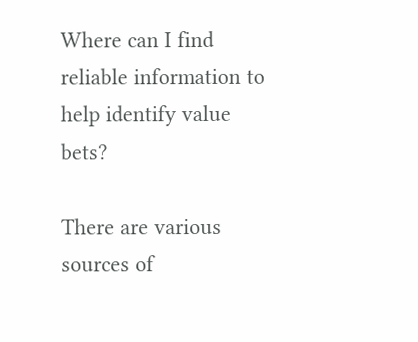Where can I find reliable information to help identify value bets?

There are various sources of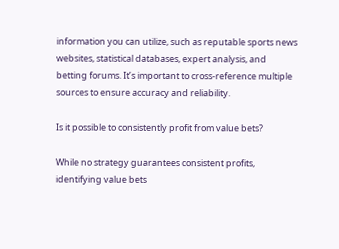information you can utilize, such as reputable sports news websites, statistical databases, expert analysis, and betting forums. It’s important to cross-reference multiple sources to ensure accuracy and reliability.

Is it possible to consistently profit from value bets?

While no strategy guarantees consistent profits, identifying value bets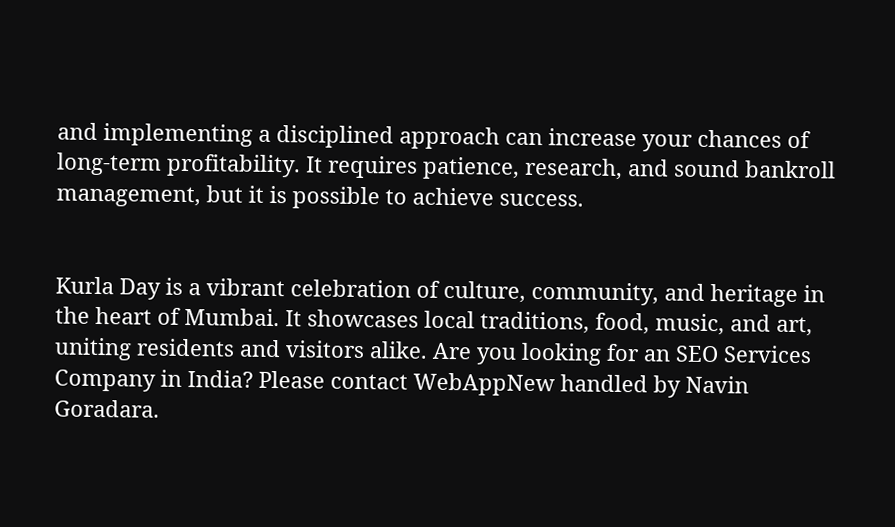and implementing a disciplined approach can increase your chances of long-term profitability. It requires patience, research, and sound bankroll management, but it is possible to achieve success.


Kurla Day is a vibrant celebration of culture, community, and heritage in the heart of Mumbai. It showcases local traditions, food, music, and art, uniting residents and visitors alike. Are you looking for an SEO Services Company in India? Please contact WebAppNew handled by Navin Goradara.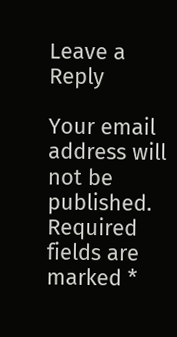Leave a Reply

Your email address will not be published. Required fields are marked *